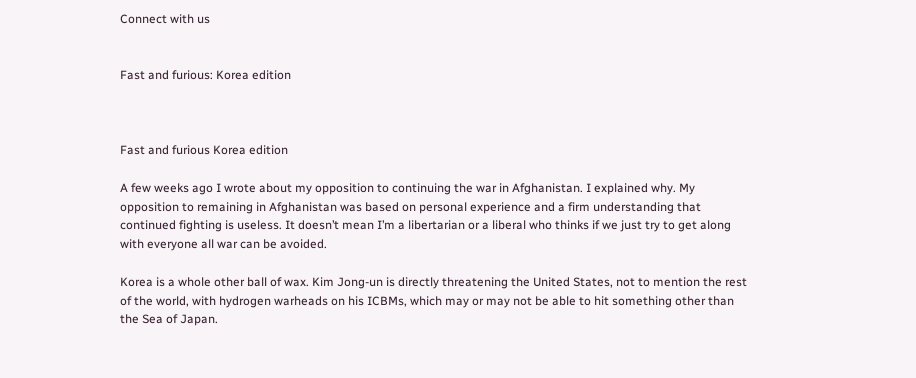Connect with us


Fast and furious: Korea edition



Fast and furious Korea edition

A few weeks ago I wrote about my opposition to continuing the war in Afghanistan. I explained why. My opposition to remaining in Afghanistan was based on personal experience and a firm understanding that continued fighting is useless. It doesn’t mean I’m a libertarian or a liberal who thinks if we just try to get along with everyone all war can be avoided.

Korea is a whole other ball of wax. Kim Jong-un is directly threatening the United States, not to mention the rest of the world, with hydrogen warheads on his ICBMs, which may or may not be able to hit something other than the Sea of Japan.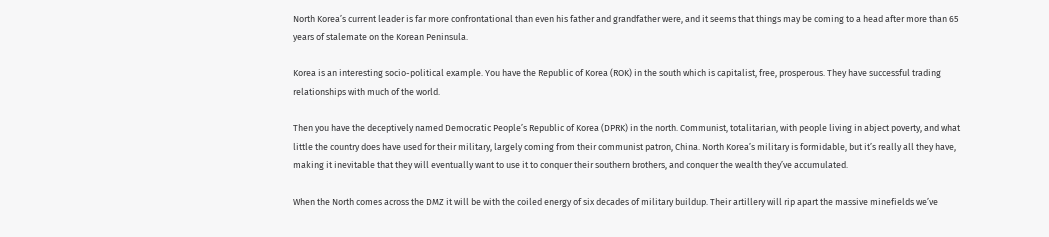North Korea’s current leader is far more confrontational than even his father and grandfather were, and it seems that things may be coming to a head after more than 65 years of stalemate on the Korean Peninsula.

Korea is an interesting socio-political example. You have the Republic of Korea (ROK) in the south which is capitalist, free, prosperous. They have successful trading relationships with much of the world.

Then you have the deceptively named Democratic People’s Republic of Korea (DPRK) in the north. Communist, totalitarian, with people living in abject poverty, and what little the country does have used for their military, largely coming from their communist patron, China. North Korea’s military is formidable, but it’s really all they have, making it inevitable that they will eventually want to use it to conquer their southern brothers, and conquer the wealth they’ve accumulated.

When the North comes across the DMZ it will be with the coiled energy of six decades of military buildup. Their artillery will rip apart the massive minefields we’ve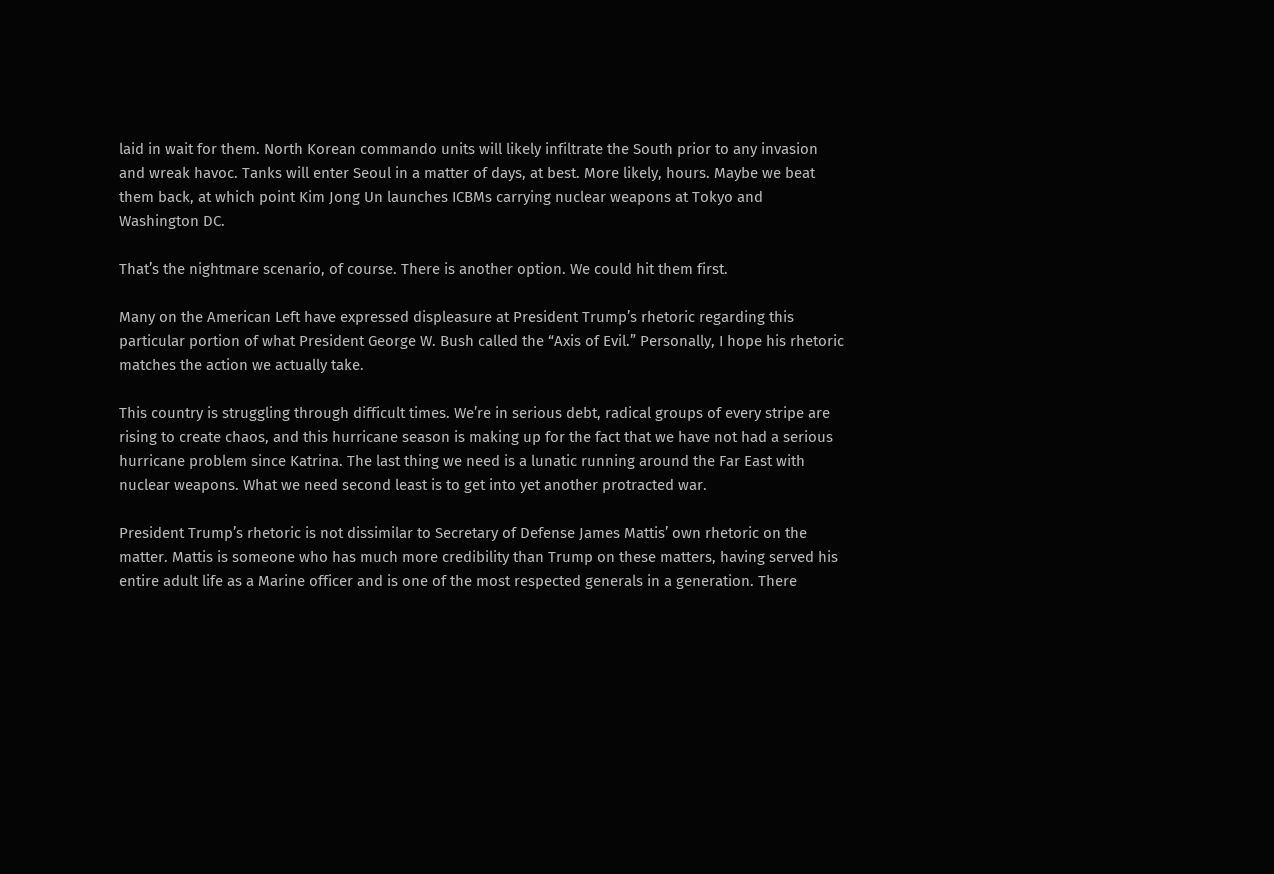laid in wait for them. North Korean commando units will likely infiltrate the South prior to any invasion and wreak havoc. Tanks will enter Seoul in a matter of days, at best. More likely, hours. Maybe we beat them back, at which point Kim Jong Un launches ICBMs carrying nuclear weapons at Tokyo and Washington DC.

That’s the nightmare scenario, of course. There is another option. We could hit them first.

Many on the American Left have expressed displeasure at President Trump’s rhetoric regarding this particular portion of what President George W. Bush called the “Axis of Evil.” Personally, I hope his rhetoric matches the action we actually take.

This country is struggling through difficult times. We’re in serious debt, radical groups of every stripe are rising to create chaos, and this hurricane season is making up for the fact that we have not had a serious hurricane problem since Katrina. The last thing we need is a lunatic running around the Far East with nuclear weapons. What we need second least is to get into yet another protracted war.

President Trump’s rhetoric is not dissimilar to Secretary of Defense James Mattis’ own rhetoric on the matter. Mattis is someone who has much more credibility than Trump on these matters, having served his entire adult life as a Marine officer and is one of the most respected generals in a generation. There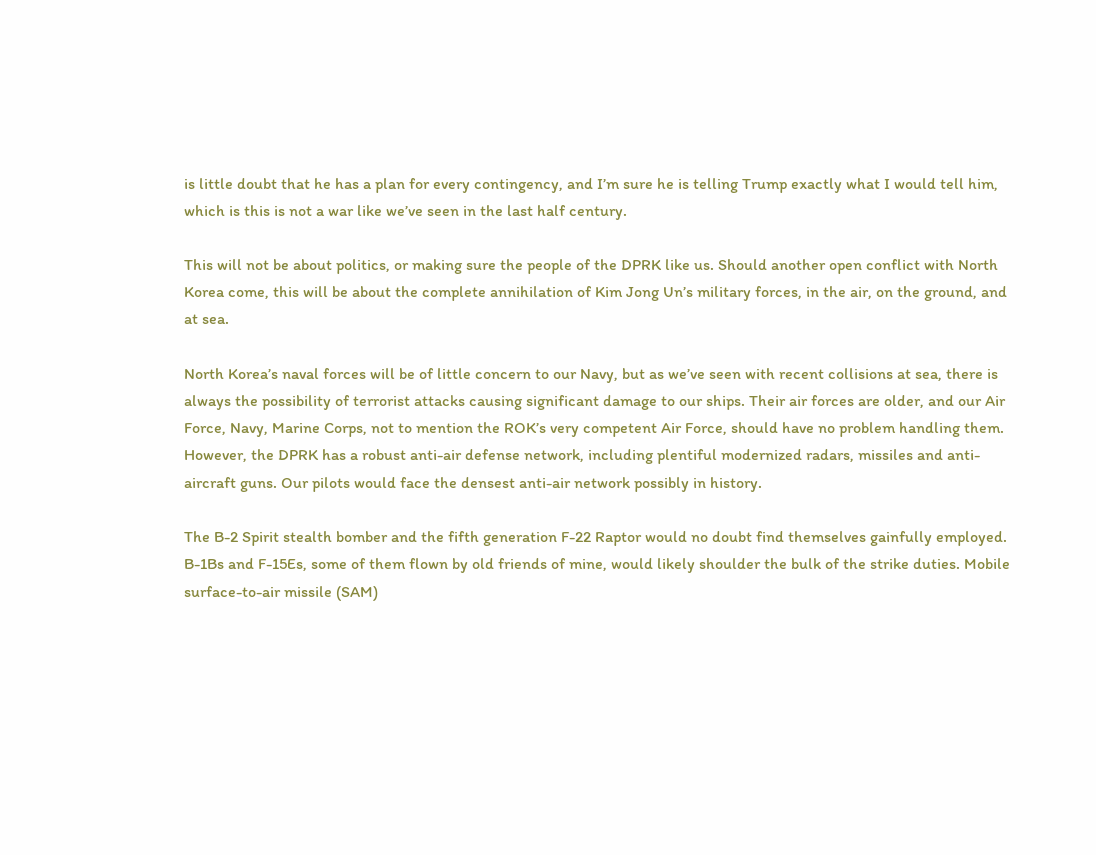is little doubt that he has a plan for every contingency, and I’m sure he is telling Trump exactly what I would tell him, which is this is not a war like we’ve seen in the last half century.

This will not be about politics, or making sure the people of the DPRK like us. Should another open conflict with North Korea come, this will be about the complete annihilation of Kim Jong Un’s military forces, in the air, on the ground, and at sea.

North Korea’s naval forces will be of little concern to our Navy, but as we’ve seen with recent collisions at sea, there is always the possibility of terrorist attacks causing significant damage to our ships. Their air forces are older, and our Air Force, Navy, Marine Corps, not to mention the ROK’s very competent Air Force, should have no problem handling them. However, the DPRK has a robust anti-air defense network, including plentiful modernized radars, missiles and anti-aircraft guns. Our pilots would face the densest anti-air network possibly in history.

The B-2 Spirit stealth bomber and the fifth generation F-22 Raptor would no doubt find themselves gainfully employed. B-1Bs and F-15Es, some of them flown by old friends of mine, would likely shoulder the bulk of the strike duties. Mobile surface-to-air missile (SAM)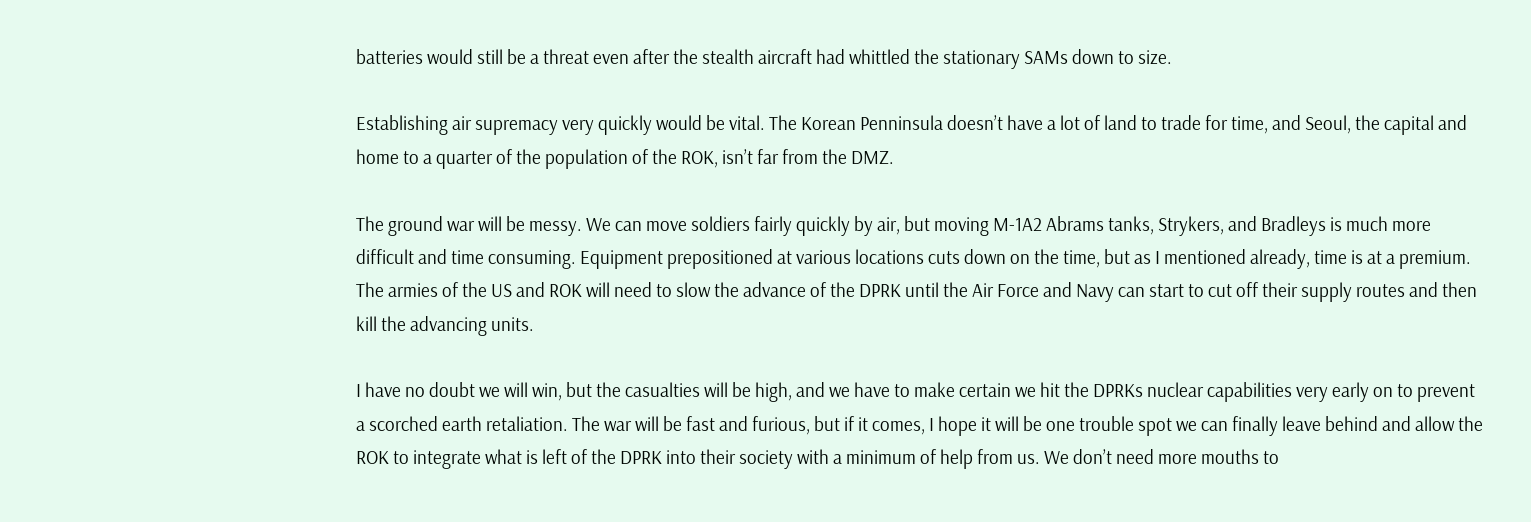batteries would still be a threat even after the stealth aircraft had whittled the stationary SAMs down to size.

Establishing air supremacy very quickly would be vital. The Korean Penninsula doesn’t have a lot of land to trade for time, and Seoul, the capital and home to a quarter of the population of the ROK, isn’t far from the DMZ.

The ground war will be messy. We can move soldiers fairly quickly by air, but moving M-1A2 Abrams tanks, Strykers, and Bradleys is much more difficult and time consuming. Equipment prepositioned at various locations cuts down on the time, but as I mentioned already, time is at a premium. The armies of the US and ROK will need to slow the advance of the DPRK until the Air Force and Navy can start to cut off their supply routes and then kill the advancing units.

I have no doubt we will win, but the casualties will be high, and we have to make certain we hit the DPRKs nuclear capabilities very early on to prevent a scorched earth retaliation. The war will be fast and furious, but if it comes, I hope it will be one trouble spot we can finally leave behind and allow the ROK to integrate what is left of the DPRK into their society with a minimum of help from us. We don’t need more mouths to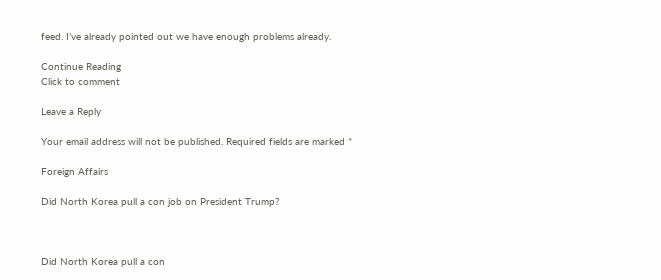feed. I’ve already pointed out we have enough problems already.

Continue Reading
Click to comment

Leave a Reply

Your email address will not be published. Required fields are marked *

Foreign Affairs

Did North Korea pull a con job on President Trump?



Did North Korea pull a con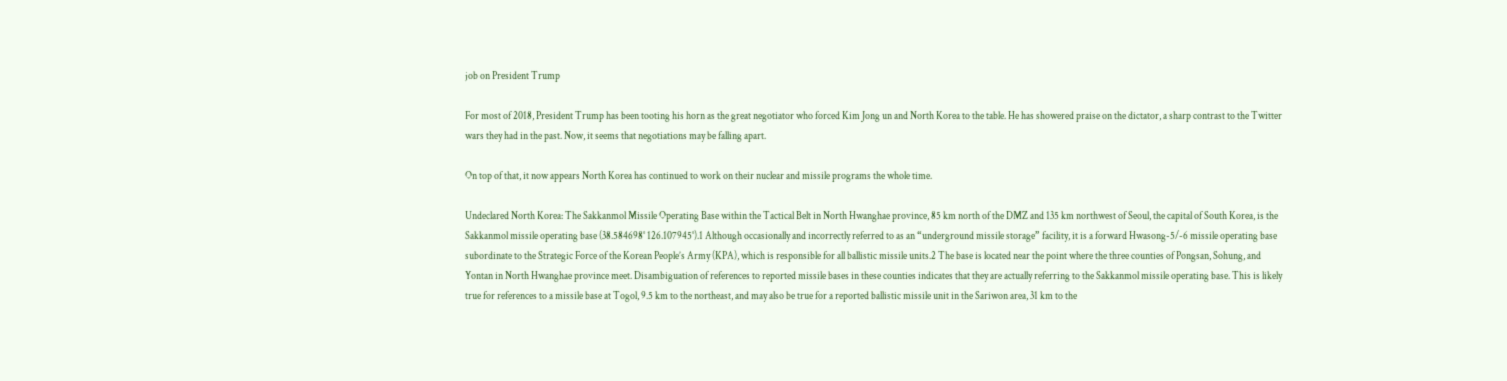job on President Trump

For most of 2018, President Trump has been tooting his horn as the great negotiator who forced Kim Jong un and North Korea to the table. He has showered praise on the dictator, a sharp contrast to the Twitter wars they had in the past. Now, it seems that negotiations may be falling apart.

On top of that, it now appears North Korea has continued to work on their nuclear and missile programs the whole time.

Undeclared North Korea: The Sakkanmol Missile Operating Base within the Tactical Belt in North Hwanghae province, 85 km north of the DMZ and 135 km northwest of Seoul, the capital of South Korea, is the Sakkanmol missile operating base (38.584698° 126.107945°).1 Although occasionally and incorrectly referred to as an “underground missile storage” facility, it is a forward Hwasong-5/-6 missile operating base subordinate to the Strategic Force of the Korean People’s Army (KPA), which is responsible for all ballistic missile units.2 The base is located near the point where the three counties of Pongsan, Sohung, and Yontan in North Hwanghae province meet. Disambiguation of references to reported missile bases in these counties indicates that they are actually referring to the Sakkanmol missile operating base. This is likely true for references to a missile base at Togol, 9.5 km to the northeast, and may also be true for a reported ballistic missile unit in the Sariwon area, 31 km to the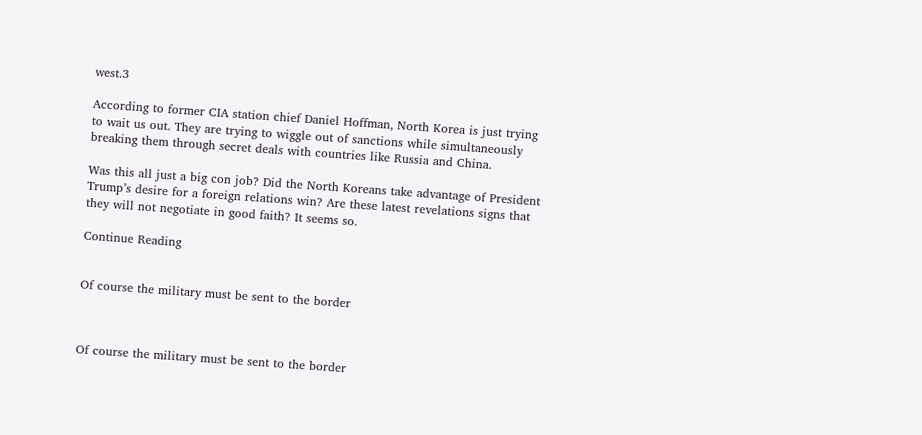west.3

According to former CIA station chief Daniel Hoffman, North Korea is just trying to wait us out. They are trying to wiggle out of sanctions while simultaneously breaking them through secret deals with countries like Russia and China.

Was this all just a big con job? Did the North Koreans take advantage of President Trump’s desire for a foreign relations win? Are these latest revelations signs that they will not negotiate in good faith? It seems so.

Continue Reading


Of course the military must be sent to the border



Of course the military must be sent to the border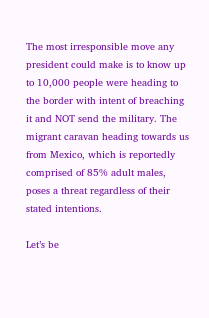The most irresponsible move any president could make is to know up to 10,000 people were heading to the border with intent of breaching it and NOT send the military. The migrant caravan heading towards us from Mexico, which is reportedly comprised of 85% adult males, poses a threat regardless of their stated intentions.

Let’s be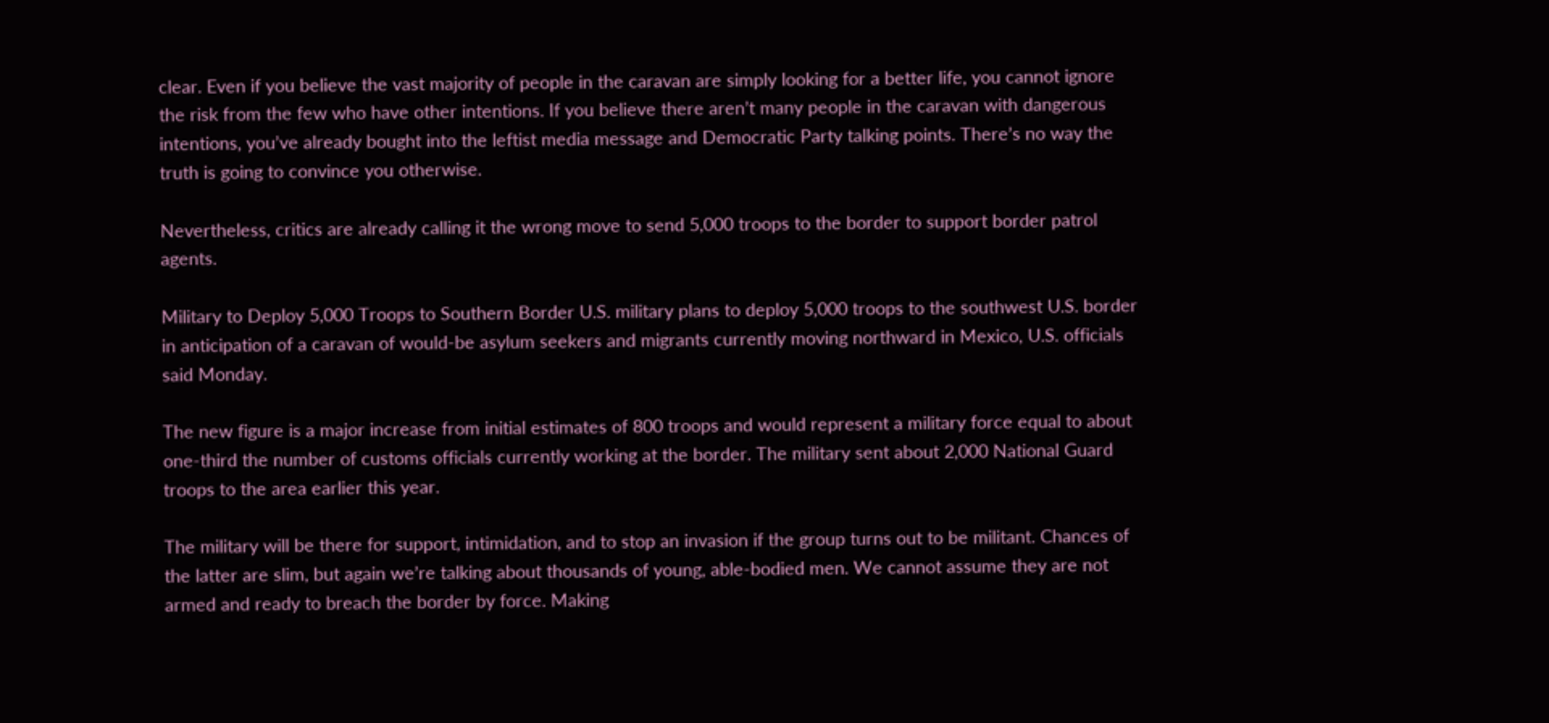clear. Even if you believe the vast majority of people in the caravan are simply looking for a better life, you cannot ignore the risk from the few who have other intentions. If you believe there aren’t many people in the caravan with dangerous intentions, you’ve already bought into the leftist media message and Democratic Party talking points. There’s no way the truth is going to convince you otherwise.

Nevertheless, critics are already calling it the wrong move to send 5,000 troops to the border to support border patrol agents.

Military to Deploy 5,000 Troops to Southern Border U.S. military plans to deploy 5,000 troops to the southwest U.S. border in anticipation of a caravan of would-be asylum seekers and migrants currently moving northward in Mexico, U.S. officials said Monday.

The new figure is a major increase from initial estimates of 800 troops and would represent a military force equal to about one-third the number of customs officials currently working at the border. The military sent about 2,000 National Guard troops to the area earlier this year.

The military will be there for support, intimidation, and to stop an invasion if the group turns out to be militant. Chances of the latter are slim, but again we’re talking about thousands of young, able-bodied men. We cannot assume they are not armed and ready to breach the border by force. Making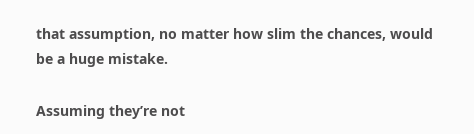that assumption, no matter how slim the chances, would be a huge mistake.

Assuming they’re not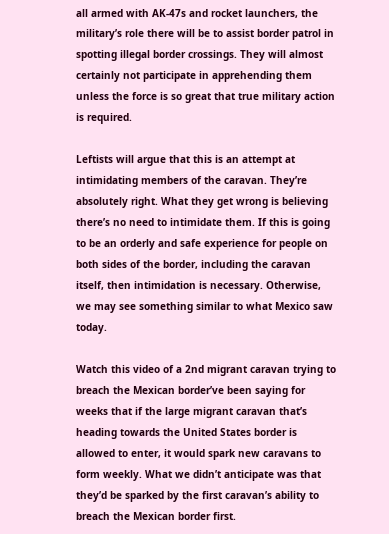all armed with AK-47s and rocket launchers, the military’s role there will be to assist border patrol in spotting illegal border crossings. They will almost certainly not participate in apprehending them unless the force is so great that true military action is required.

Leftists will argue that this is an attempt at intimidating members of the caravan. They’re absolutely right. What they get wrong is believing there’s no need to intimidate them. If this is going to be an orderly and safe experience for people on both sides of the border, including the caravan itself, then intimidation is necessary. Otherwise, we may see something similar to what Mexico saw today.

Watch this video of a 2nd migrant caravan trying to breach the Mexican border’ve been saying for weeks that if the large migrant caravan that’s heading towards the United States border is allowed to enter, it would spark new caravans to form weekly. What we didn’t anticipate was that they’d be sparked by the first caravan’s ability to breach the Mexican border first.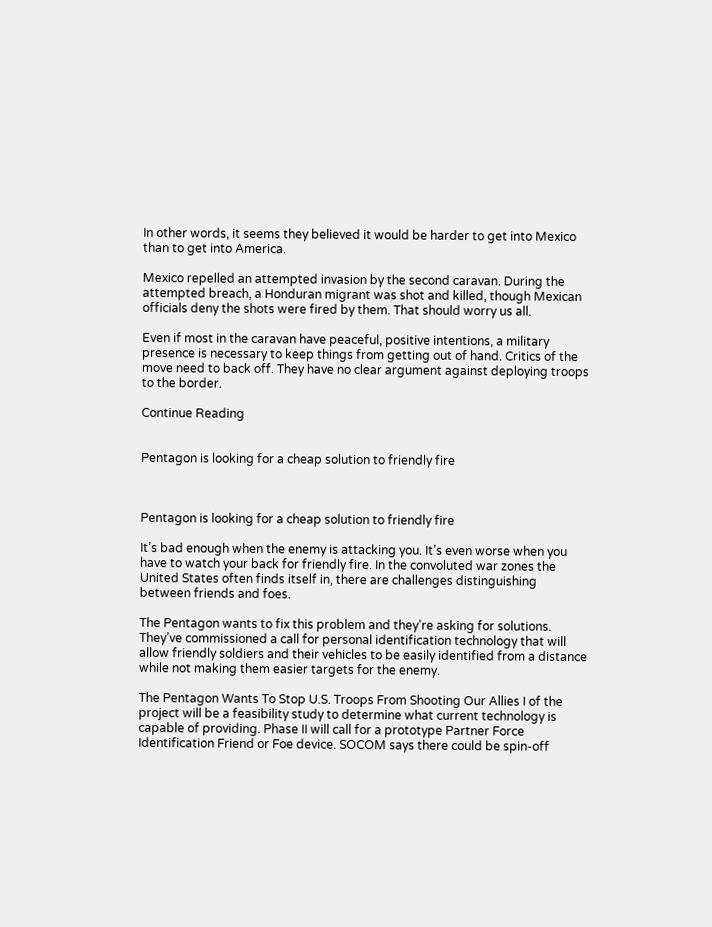In other words, it seems they believed it would be harder to get into Mexico than to get into America.

Mexico repelled an attempted invasion by the second caravan. During the attempted breach, a Honduran migrant was shot and killed, though Mexican officials deny the shots were fired by them. That should worry us all.

Even if most in the caravan have peaceful, positive intentions, a military presence is necessary to keep things from getting out of hand. Critics of the move need to back off. They have no clear argument against deploying troops to the border.

Continue Reading


Pentagon is looking for a cheap solution to friendly fire



Pentagon is looking for a cheap solution to friendly fire

It’s bad enough when the enemy is attacking you. It’s even worse when you have to watch your back for friendly fire. In the convoluted war zones the United States often finds itself in, there are challenges distinguishing between friends and foes.

The Pentagon wants to fix this problem and they’re asking for solutions. They’ve commissioned a call for personal identification technology that will allow friendly soldiers and their vehicles to be easily identified from a distance while not making them easier targets for the enemy.

The Pentagon Wants To Stop U.S. Troops From Shooting Our Allies I of the project will be a feasibility study to determine what current technology is capable of providing. Phase II will call for a prototype Partner Force Identification Friend or Foe device. SOCOM says there could be spin-off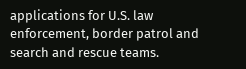applications for U.S. law enforcement, border patrol and search and rescue teams.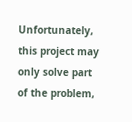Unfortunately, this project may only solve part of the problem,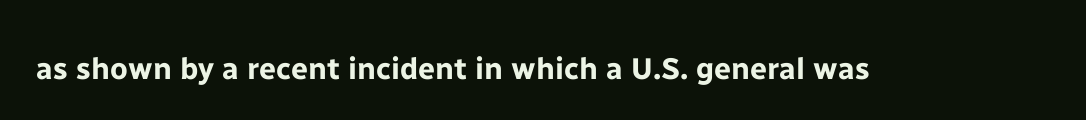as shown by a recent incident in which a U.S. general was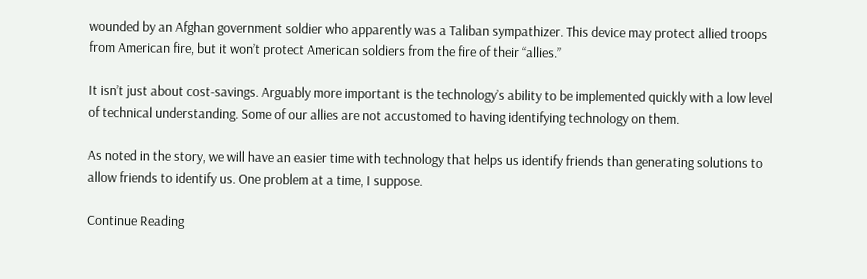wounded by an Afghan government soldier who apparently was a Taliban sympathizer. This device may protect allied troops from American fire, but it won’t protect American soldiers from the fire of their “allies.”

It isn’t just about cost-savings. Arguably more important is the technology’s ability to be implemented quickly with a low level of technical understanding. Some of our allies are not accustomed to having identifying technology on them.

As noted in the story, we will have an easier time with technology that helps us identify friends than generating solutions to allow friends to identify us. One problem at a time, I suppose.

Continue Reading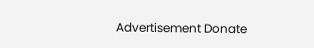Advertisement Donate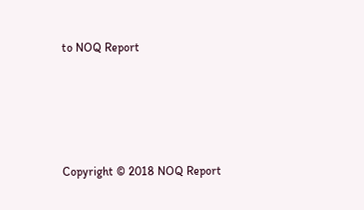to NOQ Report




Copyright © 2018 NOQ Report